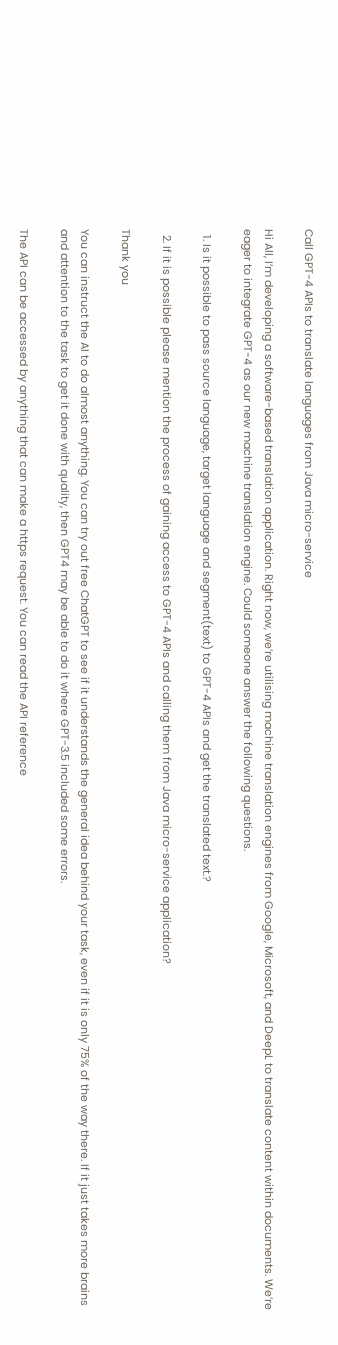Call GPT-4 APIs to translate languages from Java micro-service

Hi All, I’m developing a software-based translation application. Right now, we’re utilising machine translation engines from Google, Microsoft, and DeepL to translate content within documents. We’re eager to integrate GPT-4 as our new machine translation engine. Could someone answer the following questions.

  1. Is it possible to pass source language, target language and segment(text) to GPT-4 APIs and get the translated text.?

  2. If it is possible please mention the process of gaining access to GPT-4 APIs and calling them from Java micro-service application?

Thank you

You can instruct the AI to do almost anything. You can try out free ChatGPT to see if it understands the general idea behind your task, even if it is only 75% of the way there. If it just takes more brains and attention to the task to get it done with quality, then GPT4 may be able to do it where GPT-3.5 included some errors.

The API can be accessed by anything that can make a https request. You can read the API reference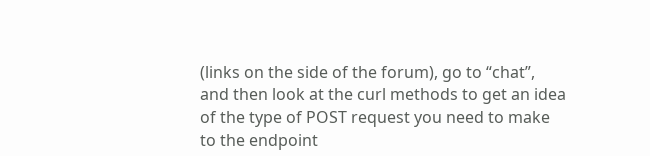(links on the side of the forum), go to “chat”, and then look at the curl methods to get an idea of the type of POST request you need to make to the endpoint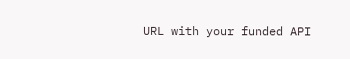URL with your funded API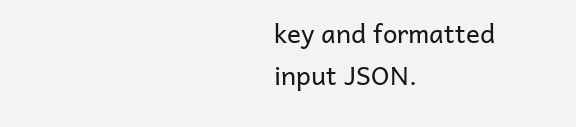key and formatted input JSON.